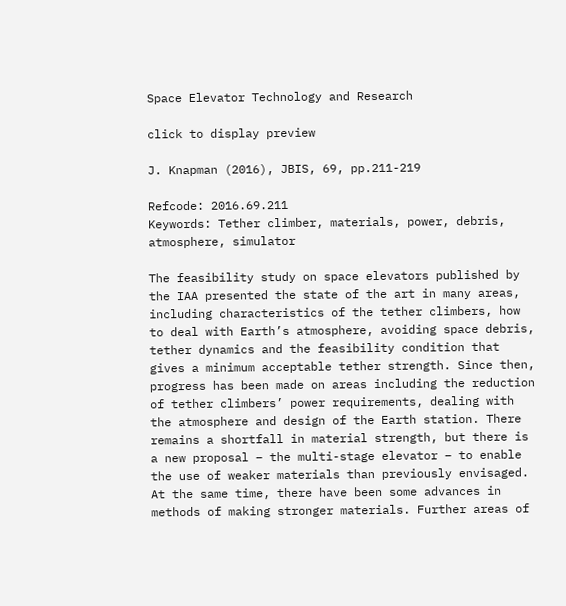Space Elevator Technology and Research

click to display preview

J. Knapman (2016), JBIS, 69, pp.211-219

Refcode: 2016.69.211
Keywords: Tether climber, materials, power, debris, atmosphere, simulator

The feasibility study on space elevators published by the IAA presented the state of the art in many areas, including characteristics of the tether climbers, how to deal with Earth’s atmosphere, avoiding space debris, tether dynamics and the feasibility condition that gives a minimum acceptable tether strength. Since then, progress has been made on areas including the reduction of tether climbers’ power requirements, dealing with the atmosphere and design of the Earth station. There remains a shortfall in material strength, but there is a new proposal – the multi-stage elevator – to enable the use of weaker materials than previously envisaged. At the same time, there have been some advances in methods of making stronger materials. Further areas of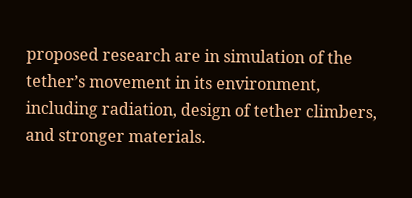proposed research are in simulation of the tether’s movement in its environment, including radiation, design of tether climbers, and stronger materials.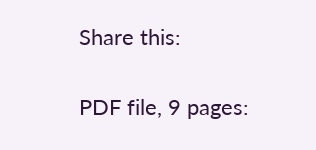Share this:

PDF file, 9 pages: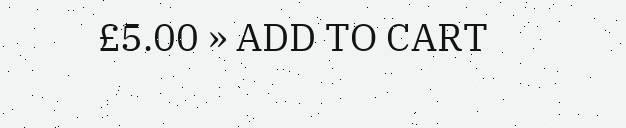£5.00 » ADD TO CART